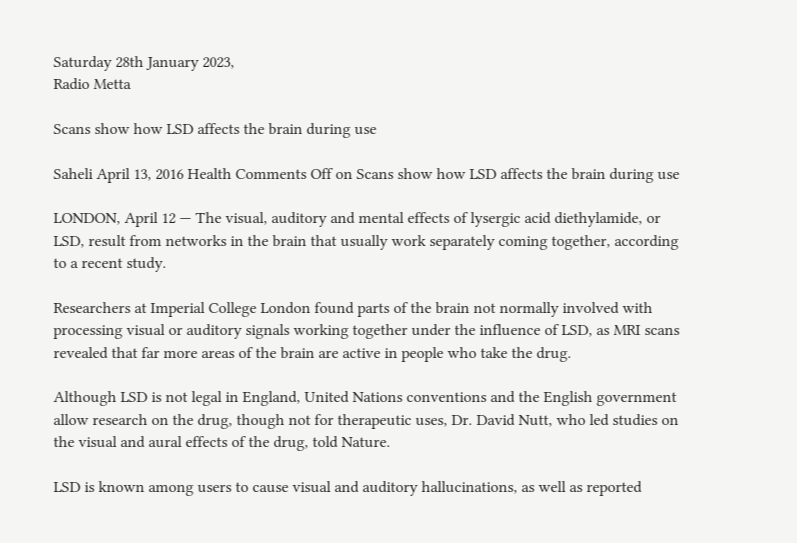Saturday 28th January 2023,
Radio Metta

Scans show how LSD affects the brain during use

Saheli April 13, 2016 Health Comments Off on Scans show how LSD affects the brain during use

LONDON, April 12 — The visual, auditory and mental effects of lysergic acid diethylamide, or LSD, result from networks in the brain that usually work separately coming together, according to a recent study.

Researchers at Imperial College London found parts of the brain not normally involved with processing visual or auditory signals working together under the influence of LSD, as MRI scans revealed that far more areas of the brain are active in people who take the drug.

Although LSD is not legal in England, United Nations conventions and the English government allow research on the drug, though not for therapeutic uses, Dr. David Nutt, who led studies on the visual and aural effects of the drug, told Nature.

LSD is known among users to cause visual and auditory hallucinations, as well as reported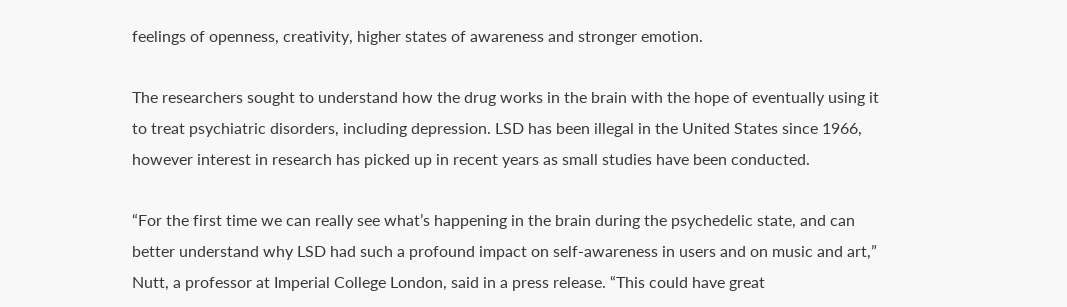feelings of openness, creativity, higher states of awareness and stronger emotion.

The researchers sought to understand how the drug works in the brain with the hope of eventually using it to treat psychiatric disorders, including depression. LSD has been illegal in the United States since 1966, however interest in research has picked up in recent years as small studies have been conducted.

“For the first time we can really see what’s happening in the brain during the psychedelic state, and can better understand why LSD had such a profound impact on self-awareness in users and on music and art,” Nutt, a professor at Imperial College London, said in a press release. “This could have great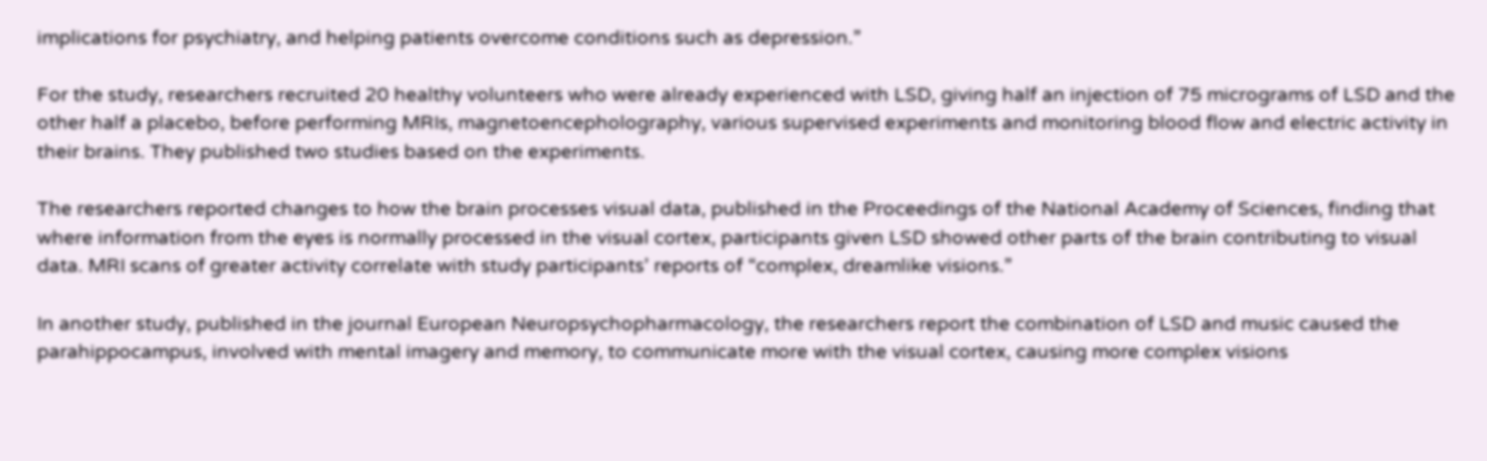implications for psychiatry, and helping patients overcome conditions such as depression.”

For the study, researchers recruited 20 healthy volunteers who were already experienced with LSD, giving half an injection of 75 micrograms of LSD and the other half a placebo, before performing MRIs, magnetoencepholography, various supervised experiments and monitoring blood flow and electric activity in their brains. They published two studies based on the experiments.

The researchers reported changes to how the brain processes visual data, published in the Proceedings of the National Academy of Sciences, finding that where information from the eyes is normally processed in the visual cortex, participants given LSD showed other parts of the brain contributing to visual data. MRI scans of greater activity correlate with study participants’ reports of “complex, dreamlike visions.”

In another study, published in the journal European Neuropsychopharmacology, the researchers report the combination of LSD and music caused the parahippocampus, involved with mental imagery and memory, to communicate more with the visual cortex, causing more complex visions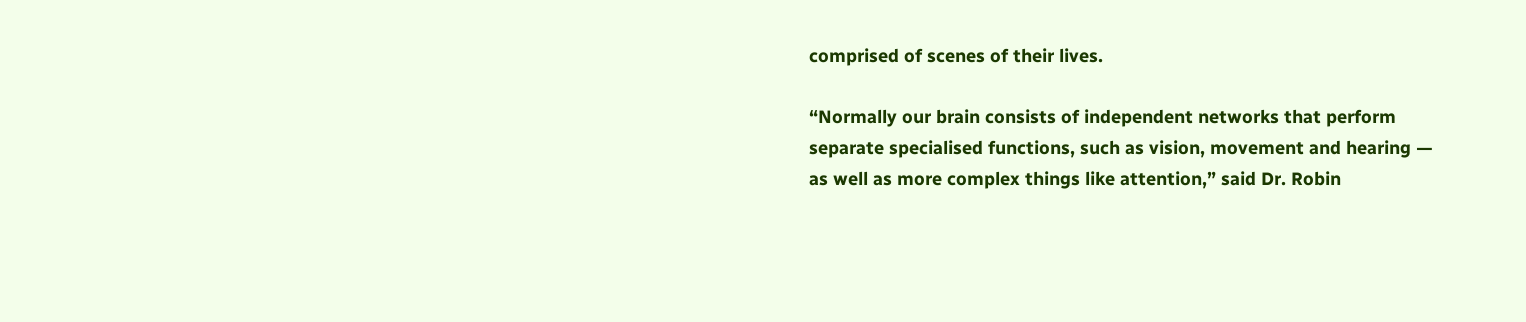comprised of scenes of their lives.

“Normally our brain consists of independent networks that perform separate specialised functions, such as vision, movement and hearing — as well as more complex things like attention,” said Dr. Robin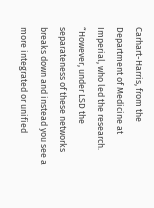Carhart-Harris, from the Department of Medicine at Imperial, who led the research. “However, under LSD the separateness of these networks breaks down and instead you see a more integrated or unified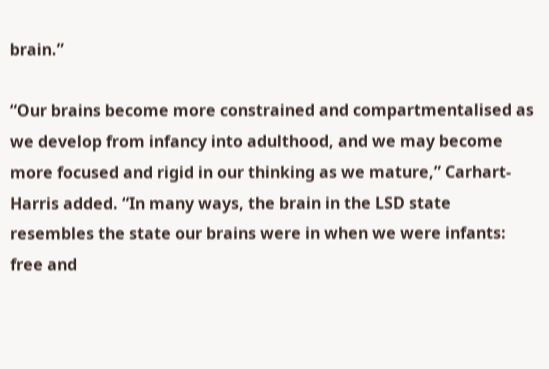brain.”

“Our brains become more constrained and compartmentalised as we develop from infancy into adulthood, and we may become more focused and rigid in our thinking as we mature,” Carhart-Harris added. “In many ways, the brain in the LSD state resembles the state our brains were in when we were infants: free and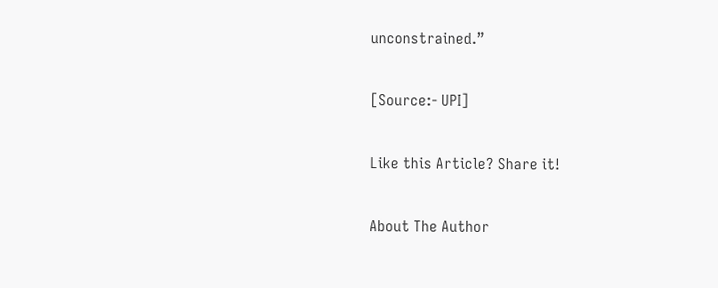unconstrained.”

[Source:- UPI]

Like this Article? Share it!

About The Author